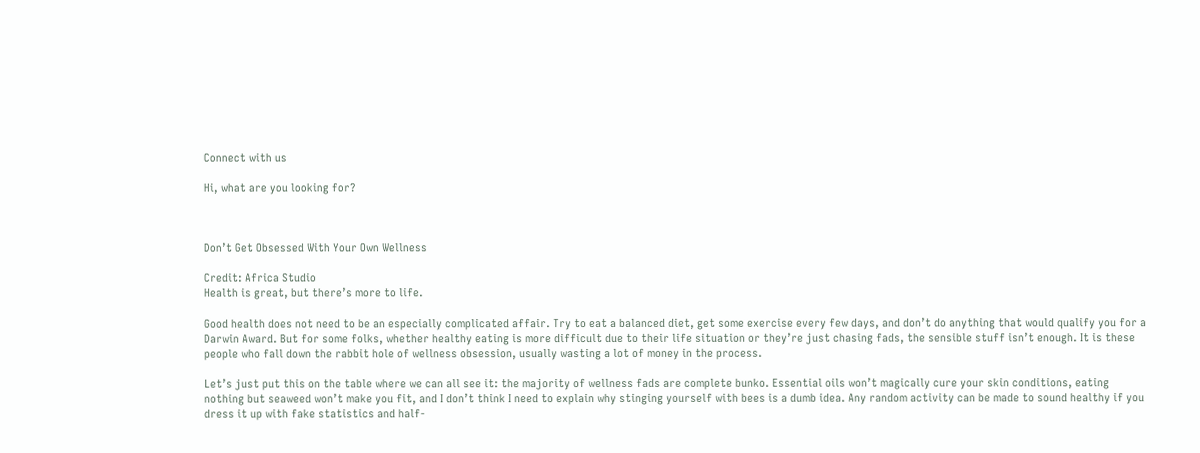Connect with us

Hi, what are you looking for?



Don’t Get Obsessed With Your Own Wellness

Credit: Africa Studio
Health is great, but there’s more to life.

Good health does not need to be an especially complicated affair. Try to eat a balanced diet, get some exercise every few days, and don’t do anything that would qualify you for a Darwin Award. But for some folks, whether healthy eating is more difficult due to their life situation or they’re just chasing fads, the sensible stuff isn’t enough. It is these people who fall down the rabbit hole of wellness obsession, usually wasting a lot of money in the process.

Let’s just put this on the table where we can all see it: the majority of wellness fads are complete bunko. Essential oils won’t magically cure your skin conditions, eating nothing but seaweed won’t make you fit, and I don’t think I need to explain why stinging yourself with bees is a dumb idea. Any random activity can be made to sound healthy if you dress it up with fake statistics and half-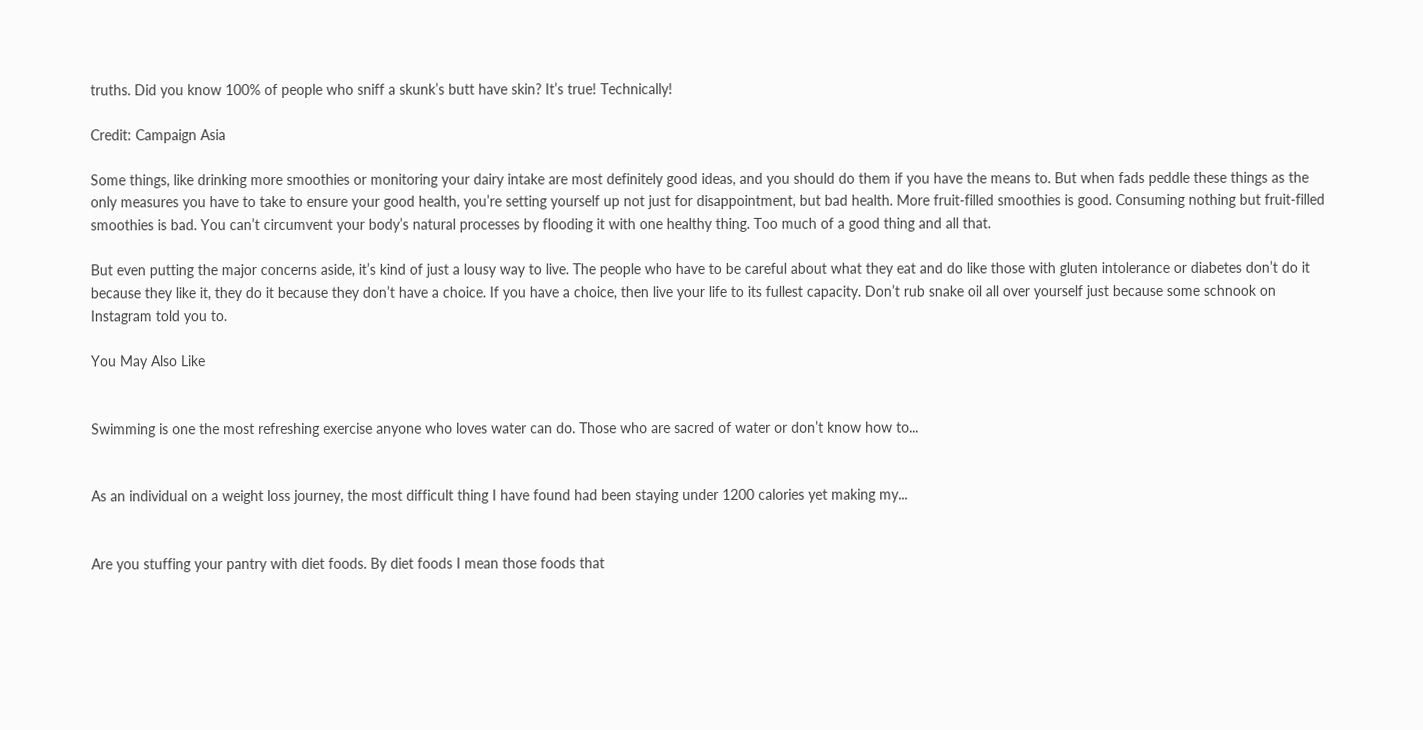truths. Did you know 100% of people who sniff a skunk’s butt have skin? It’s true! Technically!

Credit: Campaign Asia

Some things, like drinking more smoothies or monitoring your dairy intake are most definitely good ideas, and you should do them if you have the means to. But when fads peddle these things as the only measures you have to take to ensure your good health, you’re setting yourself up not just for disappointment, but bad health. More fruit-filled smoothies is good. Consuming nothing but fruit-filled smoothies is bad. You can’t circumvent your body’s natural processes by flooding it with one healthy thing. Too much of a good thing and all that.

But even putting the major concerns aside, it’s kind of just a lousy way to live. The people who have to be careful about what they eat and do like those with gluten intolerance or diabetes don’t do it because they like it, they do it because they don’t have a choice. If you have a choice, then live your life to its fullest capacity. Don’t rub snake oil all over yourself just because some schnook on Instagram told you to.

You May Also Like


Swimming is one the most refreshing exercise anyone who loves water can do. Those who are sacred of water or don’t know how to...


As an individual on a weight loss journey, the most difficult thing I have found had been staying under 1200 calories yet making my...


Are you stuffing your pantry with diet foods. By diet foods I mean those foods that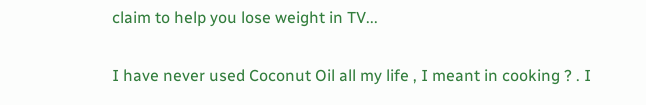claim to help you lose weight in TV...


I have never used Coconut Oil all my life , I meant in cooking ? . I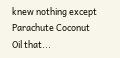knew nothing except Parachute Coconut Oil that...